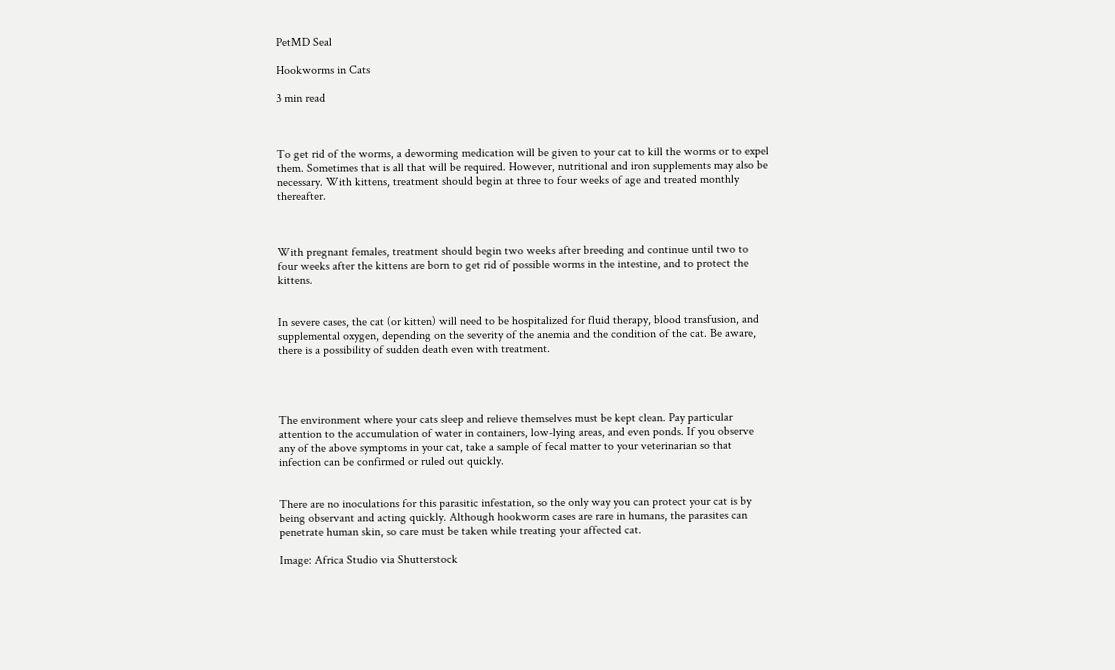PetMD Seal

Hookworms in Cats

3 min read



To get rid of the worms, a deworming medication will be given to your cat to kill the worms or to expel them. Sometimes that is all that will be required. However, nutritional and iron supplements may also be necessary. With kittens, treatment should begin at three to four weeks of age and treated monthly thereafter.



With pregnant females, treatment should begin two weeks after breeding and continue until two to four weeks after the kittens are born to get rid of possible worms in the intestine, and to protect the kittens.


In severe cases, the cat (or kitten) will need to be hospitalized for fluid therapy, blood transfusion, and supplemental oxygen, depending on the severity of the anemia and the condition of the cat. Be aware, there is a possibility of sudden death even with treatment.




The environment where your cats sleep and relieve themselves must be kept clean. Pay particular attention to the accumulation of water in containers, low-lying areas, and even ponds. If you observe any of the above symptoms in your cat, take a sample of fecal matter to your veterinarian so that infection can be confirmed or ruled out quickly.


There are no inoculations for this parasitic infestation, so the only way you can protect your cat is by being observant and acting quickly. Although hookworm cases are rare in humans, the parasites can penetrate human skin, so care must be taken while treating your affected cat.

Image: Africa Studio via Shutterstock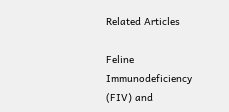Related Articles

Feline Immunodeficiency (FIV) and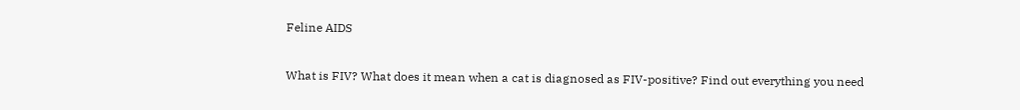Feline AIDS

What is FIV? What does it mean when a cat is diagnosed as FIV-positive? Find out everything you need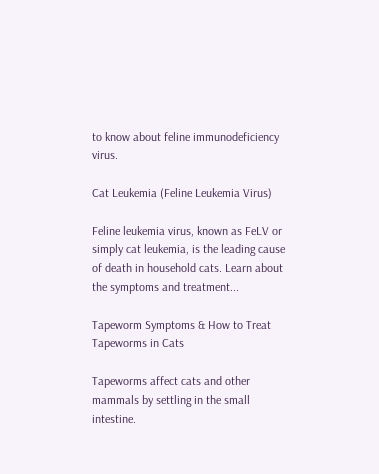to know about feline immunodeficiency virus.

Cat Leukemia (Feline Leukemia Virus)

Feline leukemia virus, known as FeLV or simply cat leukemia, is the leading cause of death in household cats. Learn about the symptoms and treatment...

Tapeworm Symptoms & How to Treat Tapeworms in Cats

Tapeworms affect cats and other mammals by settling in the small intestine.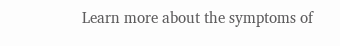Learn more about the symptoms of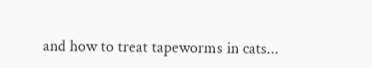and how to treat tapeworms in cats...